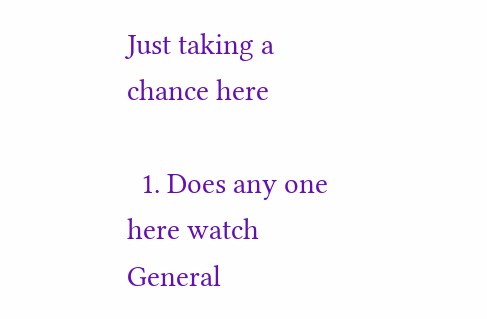Just taking a chance here

  1. Does any one here watch General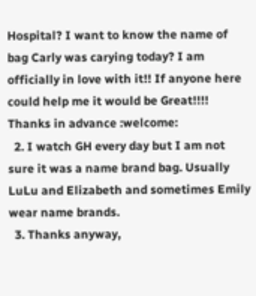Hospital? I want to know the name of bag Carly was carying today? I am officially in love with it!! If anyone here could help me it would be Great!!!! Thanks in advance :welcome:
  2. I watch GH every day but I am not sure it was a name brand bag. Usually LuLu and Elizabeth and sometimes Emily wear name brands.
  3. Thanks anyway,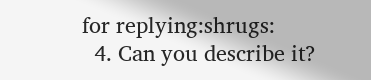for replying:shrugs:
  4. Can you describe it?